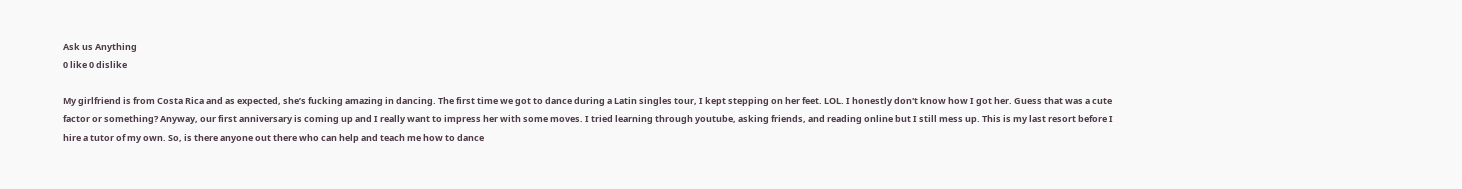Ask us Anything
0 like 0 dislike

My girlfriend is from Costa Rica and as expected, she’s fucking amazing in dancing. The first time we got to dance during a Latin singles tour, I kept stepping on her feet. LOL. I honestly don't know how I got her. Guess that was a cute factor or something? Anyway, our first anniversary is coming up and I really want to impress her with some moves. I tried learning through youtube, asking friends, and reading online but I still mess up. This is my last resort before I hire a tutor of my own. So, is there anyone out there who can help and teach me how to dance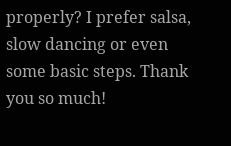properly? I prefer salsa, slow dancing or even some basic steps. Thank you so much!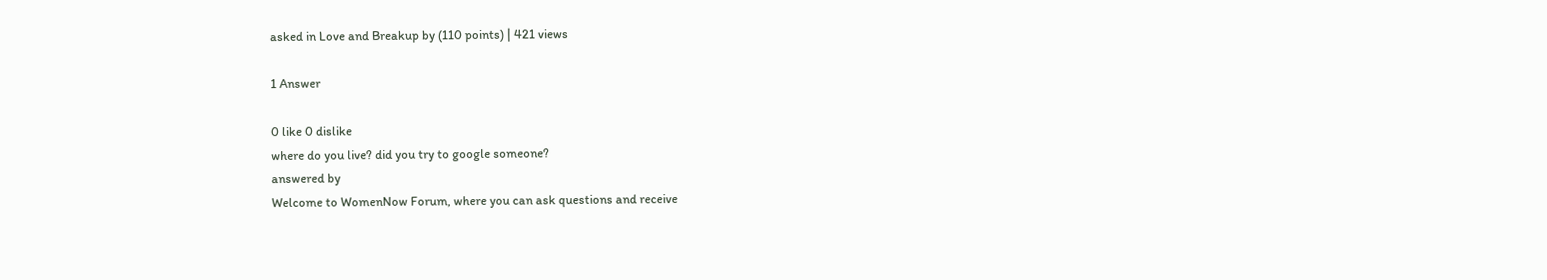asked in Love and Breakup by (110 points) | 421 views

1 Answer

0 like 0 dislike
where do you live? did you try to google someone?
answered by
Welcome to WomenNow Forum, where you can ask questions and receive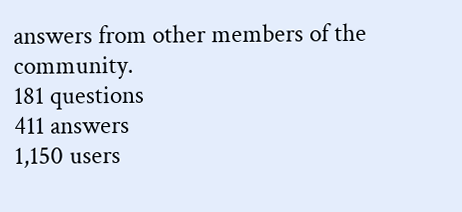answers from other members of the community.
181 questions
411 answers
1,150 users